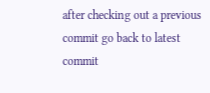after checking out a previous commit go back to latest commit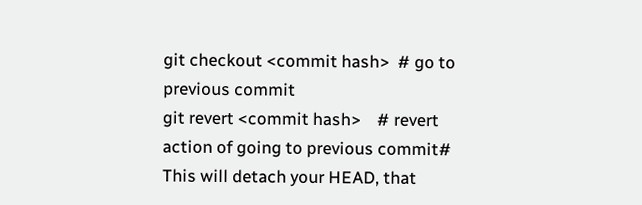git checkout <commit hash>  # go to previous commit
git revert <commit hash>    # revert action of going to previous commit# This will detach your HEAD, that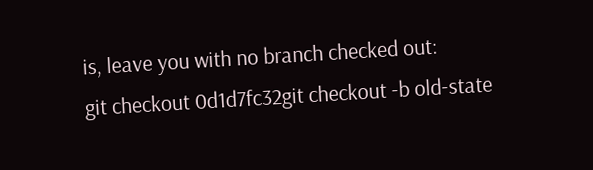is, leave you with no branch checked out:
git checkout 0d1d7fc32git checkout -b old-state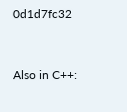0d1d7fc32


Also in C++: